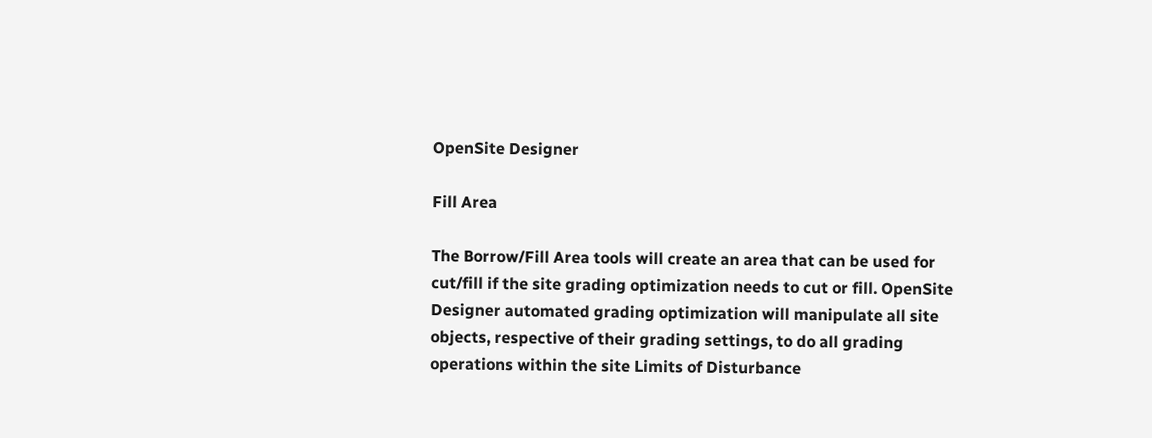OpenSite Designer

Fill Area

The Borrow/Fill Area tools will create an area that can be used for cut/fill if the site grading optimization needs to cut or fill. OpenSite Designer automated grading optimization will manipulate all site objects, respective of their grading settings, to do all grading operations within the site Limits of Disturbance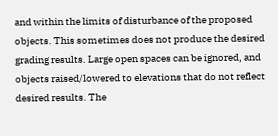and within the limits of disturbance of the proposed objects. This sometimes does not produce the desired grading results. Large open spaces can be ignored, and objects raised/lowered to elevations that do not reflect desired results. The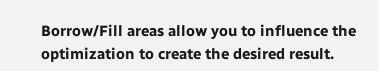Borrow/Fill areas allow you to influence the optimization to create the desired result.